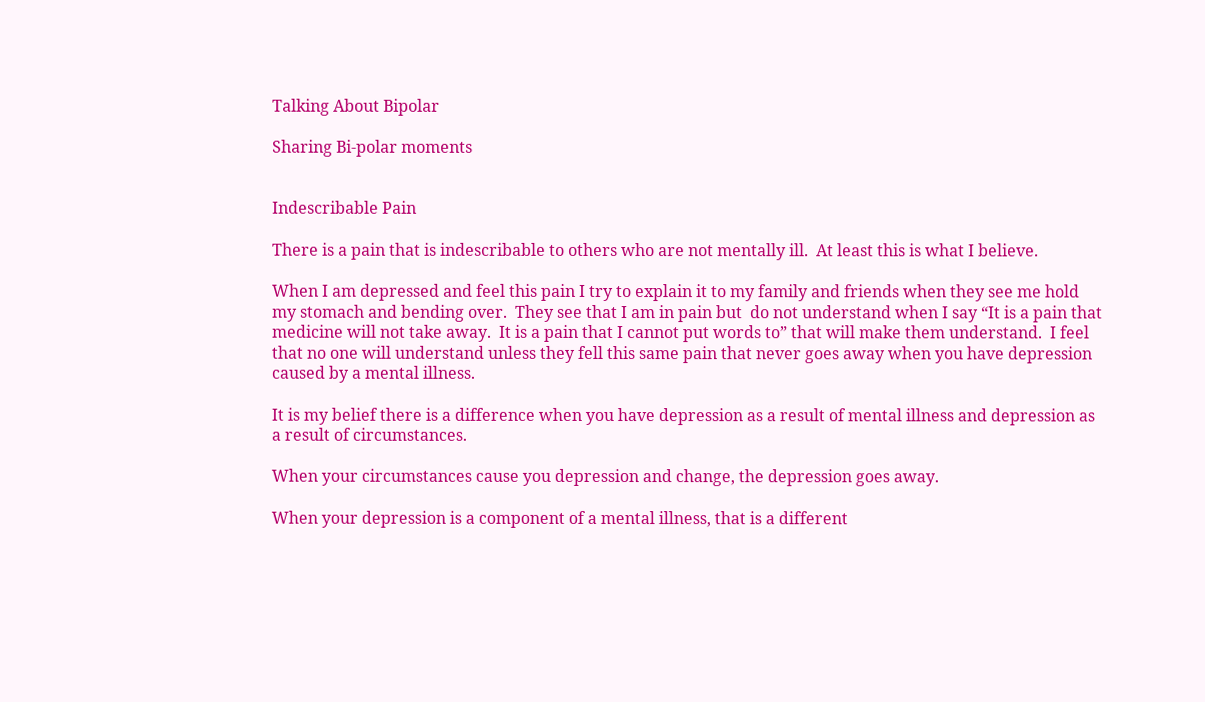Talking About Bipolar

Sharing Bi-polar moments


Indescribable Pain

There is a pain that is indescribable to others who are not mentally ill.  At least this is what I believe.

When I am depressed and feel this pain I try to explain it to my family and friends when they see me hold my stomach and bending over.  They see that I am in pain but  do not understand when I say “It is a pain that medicine will not take away.  It is a pain that I cannot put words to” that will make them understand.  I feel that no one will understand unless they fell this same pain that never goes away when you have depression caused by a mental illness.

It is my belief there is a difference when you have depression as a result of mental illness and depression as a result of circumstances.

When your circumstances cause you depression and change, the depression goes away.

When your depression is a component of a mental illness, that is a different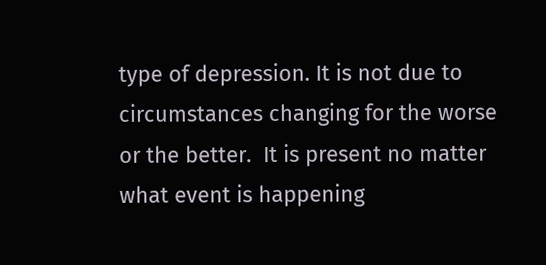type of depression. It is not due to circumstances changing for the worse or the better.  It is present no matter what event is happening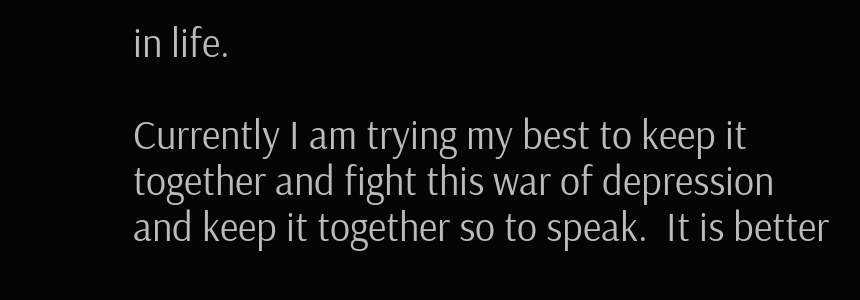in life.

Currently I am trying my best to keep it together and fight this war of depression and keep it together so to speak.  It is better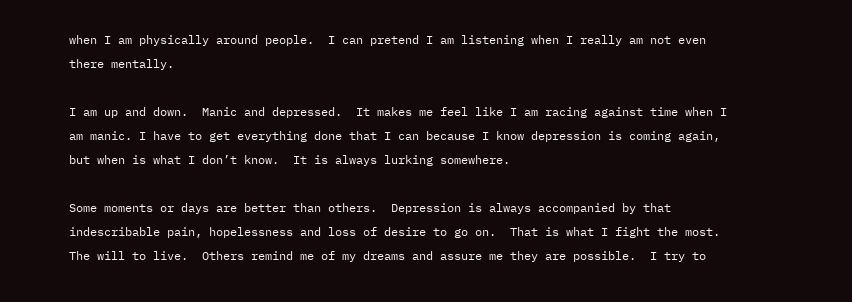when I am physically around people.  I can pretend I am listening when I really am not even there mentally.

I am up and down.  Manic and depressed.  It makes me feel like I am racing against time when I am manic. I have to get everything done that I can because I know depression is coming again, but when is what I don’t know.  It is always lurking somewhere.

Some moments or days are better than others.  Depression is always accompanied by that indescribable pain, hopelessness and loss of desire to go on.  That is what I fight the most.  The will to live.  Others remind me of my dreams and assure me they are possible.  I try to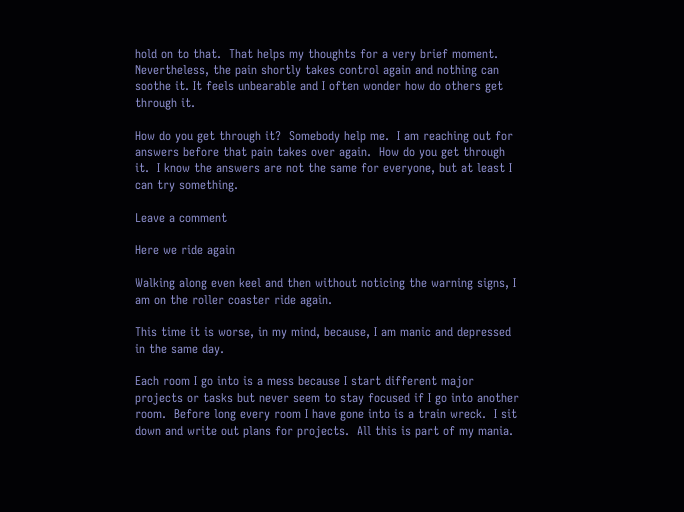hold on to that.  That helps my thoughts for a very brief moment. Nevertheless, the pain shortly takes control again and nothing can soothe it. It feels unbearable and I often wonder how do others get through it.

How do you get through it?  Somebody help me.  I am reaching out for answers before that pain takes over again.  How do you get through it.  I know the answers are not the same for everyone, but at least I can try something.

Leave a comment

Here we ride again

Walking along even keel and then without noticing the warning signs, I am on the roller coaster ride again.

This time it is worse, in my mind, because, I am manic and depressed in the same day.

Each room I go into is a mess because I start different major projects or tasks but never seem to stay focused if I go into another room.  Before long every room I have gone into is a train wreck.  I sit down and write out plans for projects.  All this is part of my mania.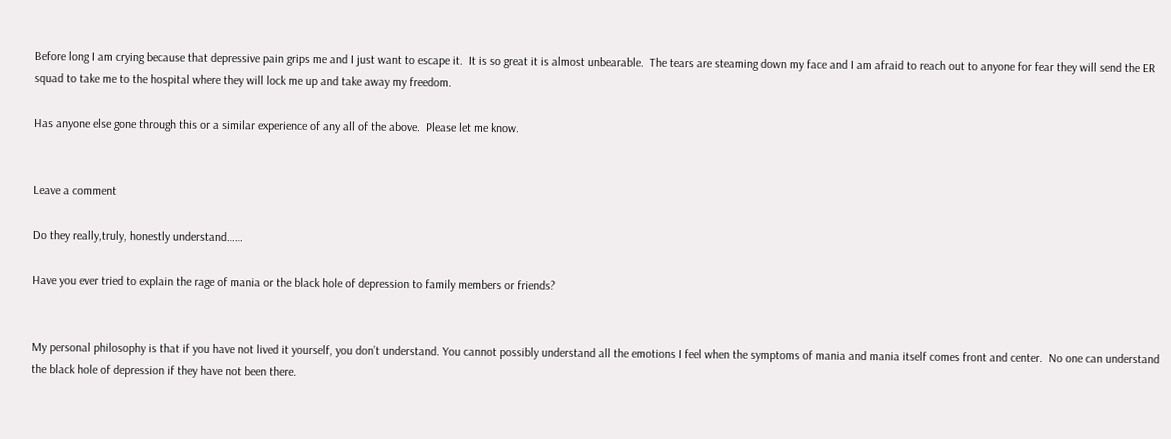Before long I am crying because that depressive pain grips me and I just want to escape it.  It is so great it is almost unbearable.  The tears are steaming down my face and I am afraid to reach out to anyone for fear they will send the ER squad to take me to the hospital where they will lock me up and take away my freedom.

Has anyone else gone through this or a similar experience of any all of the above.  Please let me know.


Leave a comment

Do they really,truly, honestly understand……

Have you ever tried to explain the rage of mania or the black hole of depression to family members or friends?


My personal philosophy is that if you have not lived it yourself, you don’t understand. You cannot possibly understand all the emotions I feel when the symptoms of mania and mania itself comes front and center.  No one can understand the black hole of depression if they have not been there.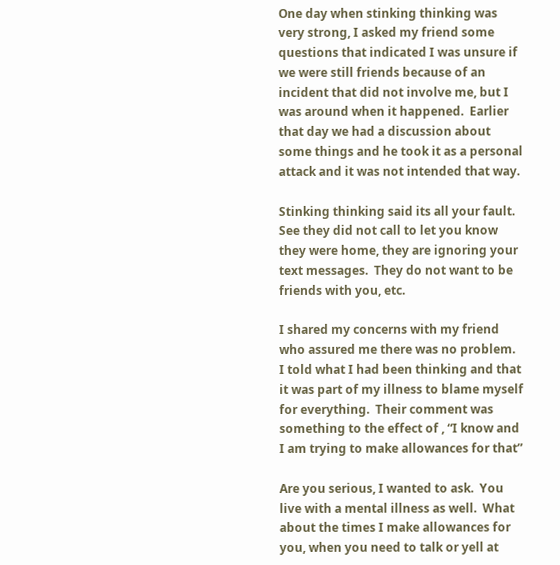One day when stinking thinking was very strong, I asked my friend some questions that indicated I was unsure if we were still friends because of an incident that did not involve me, but I was around when it happened.  Earlier that day we had a discussion about some things and he took it as a personal attack and it was not intended that way.

Stinking thinking said its all your fault.  See they did not call to let you know they were home, they are ignoring your text messages.  They do not want to be friends with you, etc.

I shared my concerns with my friend who assured me there was no problem.  I told what I had been thinking and that it was part of my illness to blame myself for everything.  Their comment was something to the effect of , “I know and I am trying to make allowances for that”

Are you serious, I wanted to ask.  You live with a mental illness as well.  What about the times I make allowances for you, when you need to talk or yell at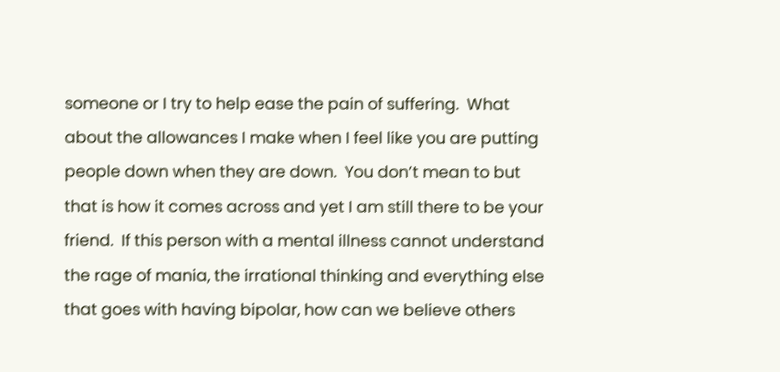someone or I try to help ease the pain of suffering.  What about the allowances I make when I feel like you are putting people down when they are down.  You don’t mean to but that is how it comes across and yet I am still there to be your friend.  If this person with a mental illness cannot understand the rage of mania, the irrational thinking and everything else that goes with having bipolar, how can we believe others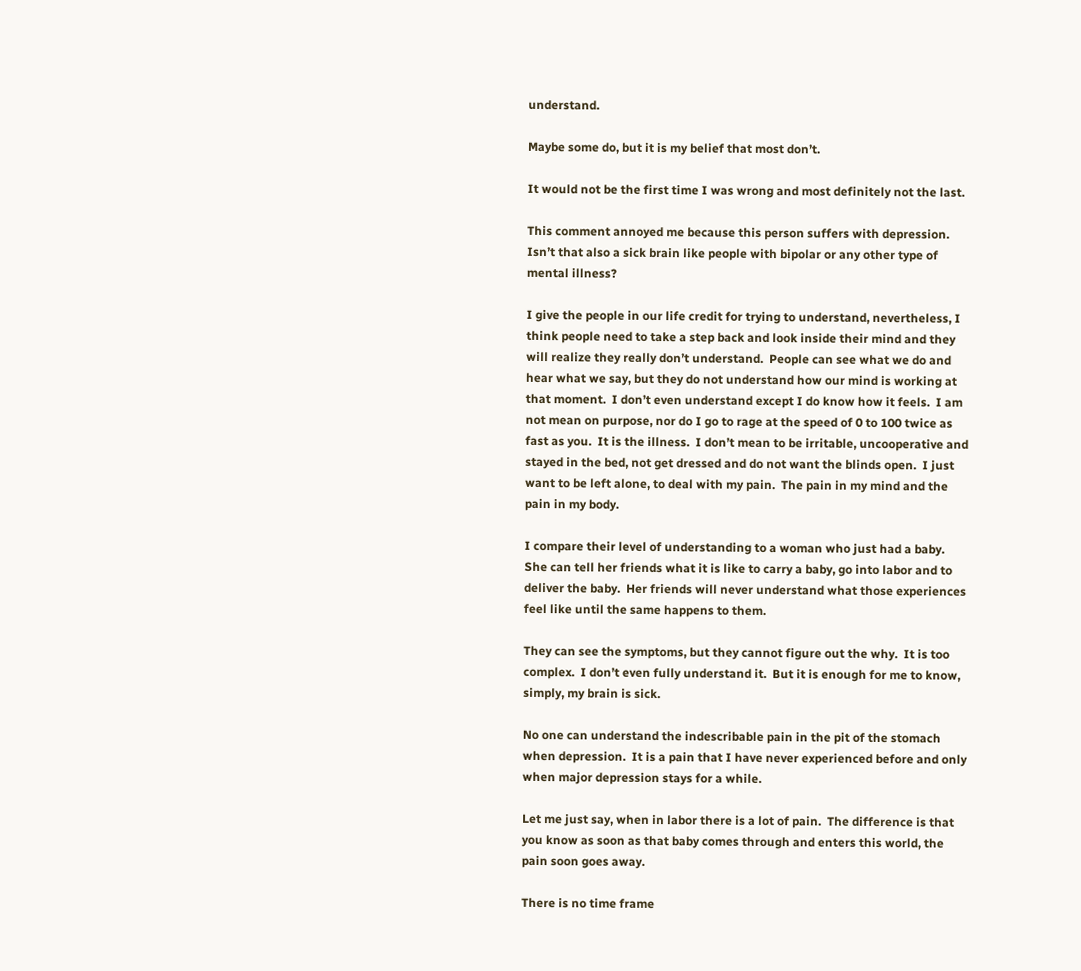understand.

Maybe some do, but it is my belief that most don’t.

It would not be the first time I was wrong and most definitely not the last.

This comment annoyed me because this person suffers with depression.  Isn’t that also a sick brain like people with bipolar or any other type of mental illness?

I give the people in our life credit for trying to understand, nevertheless, I think people need to take a step back and look inside their mind and they will realize they really don’t understand.  People can see what we do and hear what we say, but they do not understand how our mind is working at that moment.  I don’t even understand except I do know how it feels.  I am not mean on purpose, nor do I go to rage at the speed of 0 to 100 twice as fast as you.  It is the illness.  I don’t mean to be irritable, uncooperative and stayed in the bed, not get dressed and do not want the blinds open.  I just want to be left alone, to deal with my pain.  The pain in my mind and the pain in my body.

I compare their level of understanding to a woman who just had a baby.  She can tell her friends what it is like to carry a baby, go into labor and to deliver the baby.  Her friends will never understand what those experiences feel like until the same happens to them.

They can see the symptoms, but they cannot figure out the why.  It is too complex.  I don’t even fully understand it.  But it is enough for me to know, simply, my brain is sick.

No one can understand the indescribable pain in the pit of the stomach when depression.  It is a pain that I have never experienced before and only when major depression stays for a while.

Let me just say, when in labor there is a lot of pain.  The difference is that you know as soon as that baby comes through and enters this world, the pain soon goes away.

There is no time frame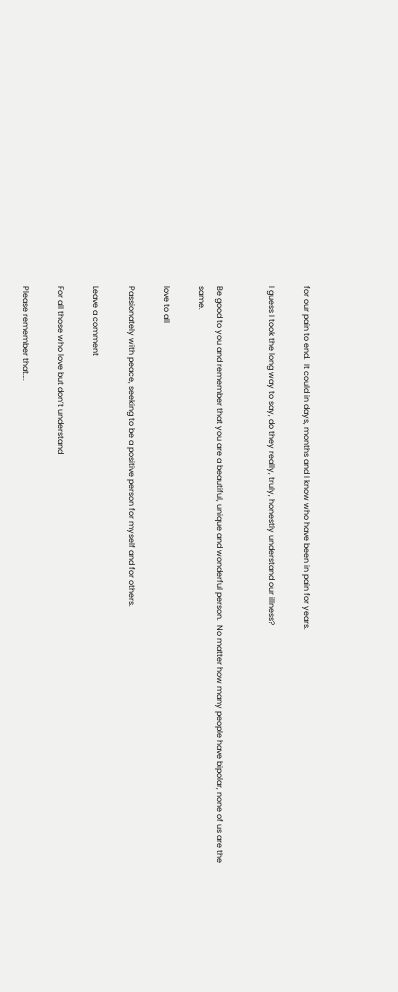for our pain to end.  It could in days, months and I know who have been in pain for years.

I guess I took the long way to say, do they really, truly, honestly understand our illness?


Be good to you and remember that you are a beautiful, unique and wonderful person.  No matter how many people have bipolar, none of us are the same.

love to all

Passionately with peace, seeking to be a positive person for myself and for others.

Leave a comment

For all those who love but don’t understand

Please remember that….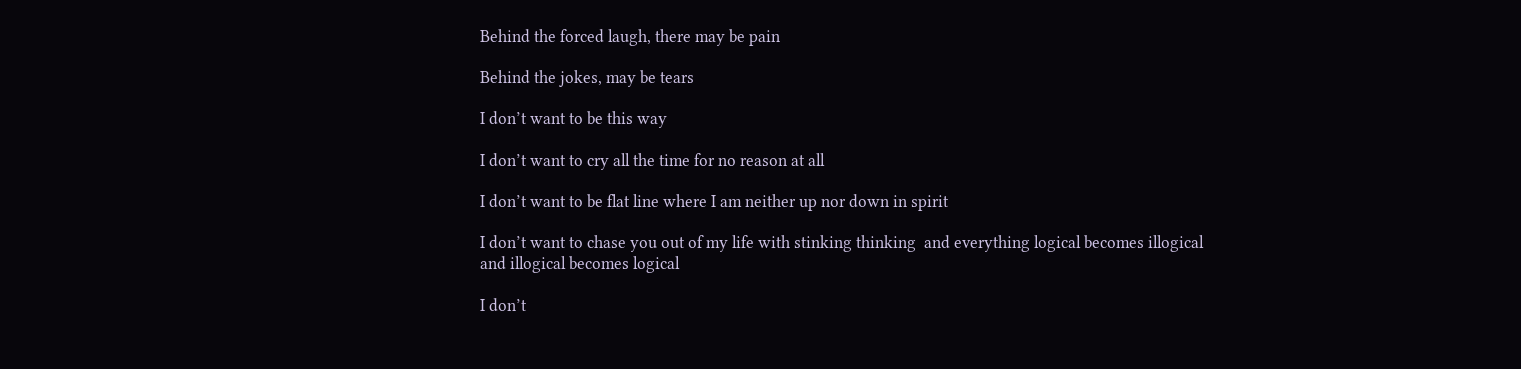Behind the forced laugh, there may be pain

Behind the jokes, may be tears

I don’t want to be this way

I don’t want to cry all the time for no reason at all

I don’t want to be flat line where I am neither up nor down in spirit

I don’t want to chase you out of my life with stinking thinking  and everything logical becomes illogical and illogical becomes logical

I don’t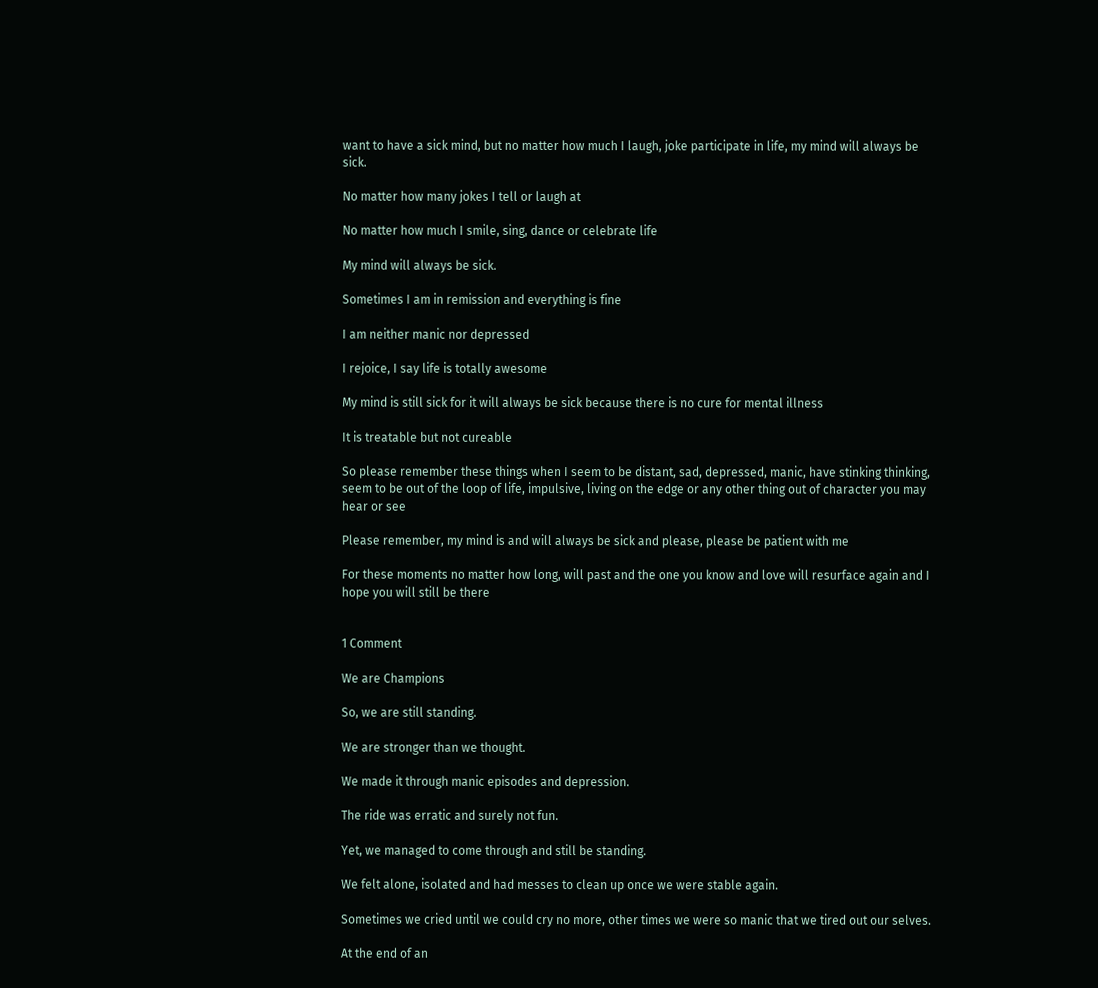want to have a sick mind, but no matter how much I laugh, joke participate in life, my mind will always be sick.

No matter how many jokes I tell or laugh at

No matter how much I smile, sing, dance or celebrate life

My mind will always be sick.

Sometimes I am in remission and everything is fine

I am neither manic nor depressed

I rejoice, I say life is totally awesome

My mind is still sick for it will always be sick because there is no cure for mental illness

It is treatable but not cureable

So please remember these things when I seem to be distant, sad, depressed, manic, have stinking thinking, seem to be out of the loop of life, impulsive, living on the edge or any other thing out of character you may hear or see

Please remember, my mind is and will always be sick and please, please be patient with me

For these moments no matter how long, will past and the one you know and love will resurface again and I hope you will still be there


1 Comment

We are Champions

So, we are still standing.

We are stronger than we thought.

We made it through manic episodes and depression.

The ride was erratic and surely not fun.

Yet, we managed to come through and still be standing.

We felt alone, isolated and had messes to clean up once we were stable again.

Sometimes we cried until we could cry no more, other times we were so manic that we tired out our selves.

At the end of an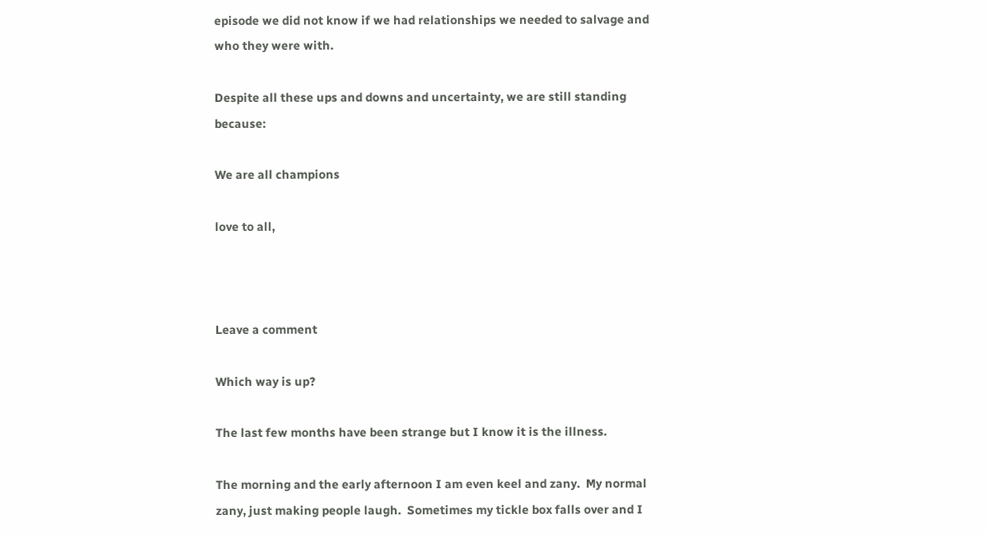episode we did not know if we had relationships we needed to salvage and who they were with.

Despite all these ups and downs and uncertainty, we are still standing because:

We are all champions

love to all,



Leave a comment

Which way is up?

The last few months have been strange but I know it is the illness.

The morning and the early afternoon I am even keel and zany.  My normal zany, just making people laugh.  Sometimes my tickle box falls over and I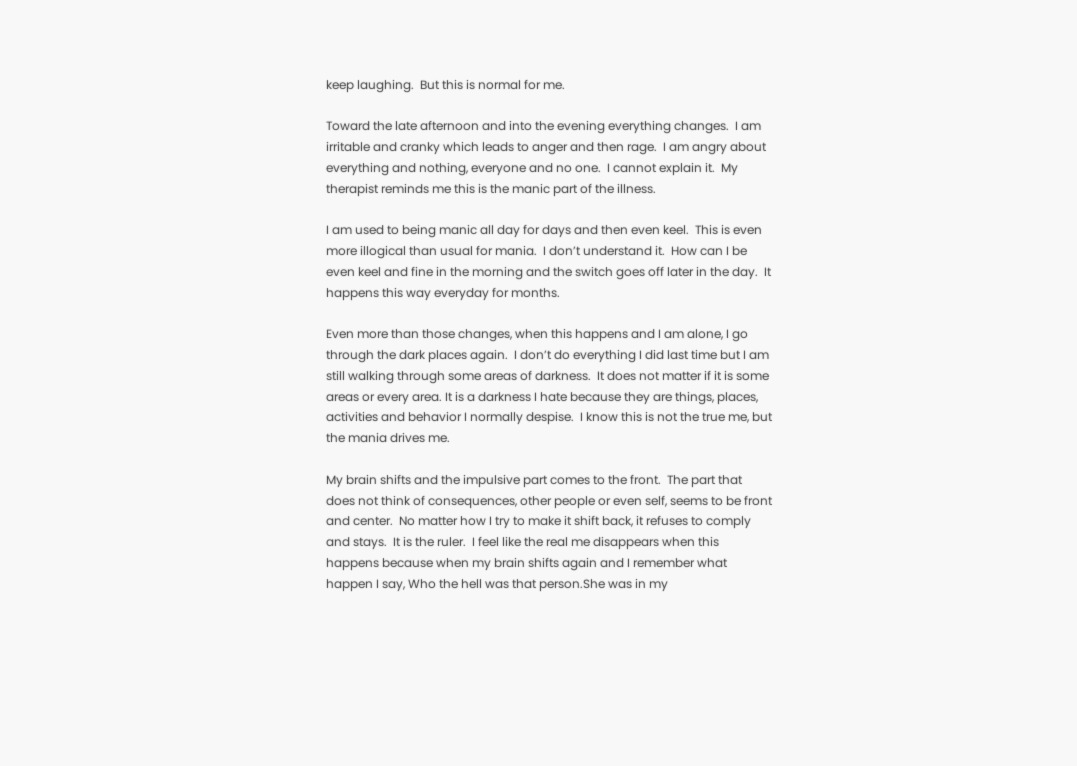keep laughing.  But this is normal for me.

Toward the late afternoon and into the evening everything changes.  I am irritable and cranky which leads to anger and then rage.  I am angry about everything and nothing, everyone and no one.  I cannot explain it.  My therapist reminds me this is the manic part of the illness.

I am used to being manic all day for days and then even keel.  This is even more illogical than usual for mania.  I don’t understand it.  How can I be even keel and fine in the morning and the switch goes off later in the day.  It happens this way everyday for months.

Even more than those changes, when this happens and I am alone, I go through the dark places again.  I don’t do everything I did last time but I am still walking through some areas of darkness.  It does not matter if it is some areas or every area. It is a darkness I hate because they are things, places, activities and behavior I normally despise.  I know this is not the true me, but the mania drives me.

My brain shifts and the impulsive part comes to the front.  The part that does not think of consequences, other people or even self, seems to be front and center.  No matter how I try to make it shift back, it refuses to comply and stays.  It is the ruler.  I feel like the real me disappears when this happens because when my brain shifts again and I remember what happen I say, Who the hell was that person.She was in my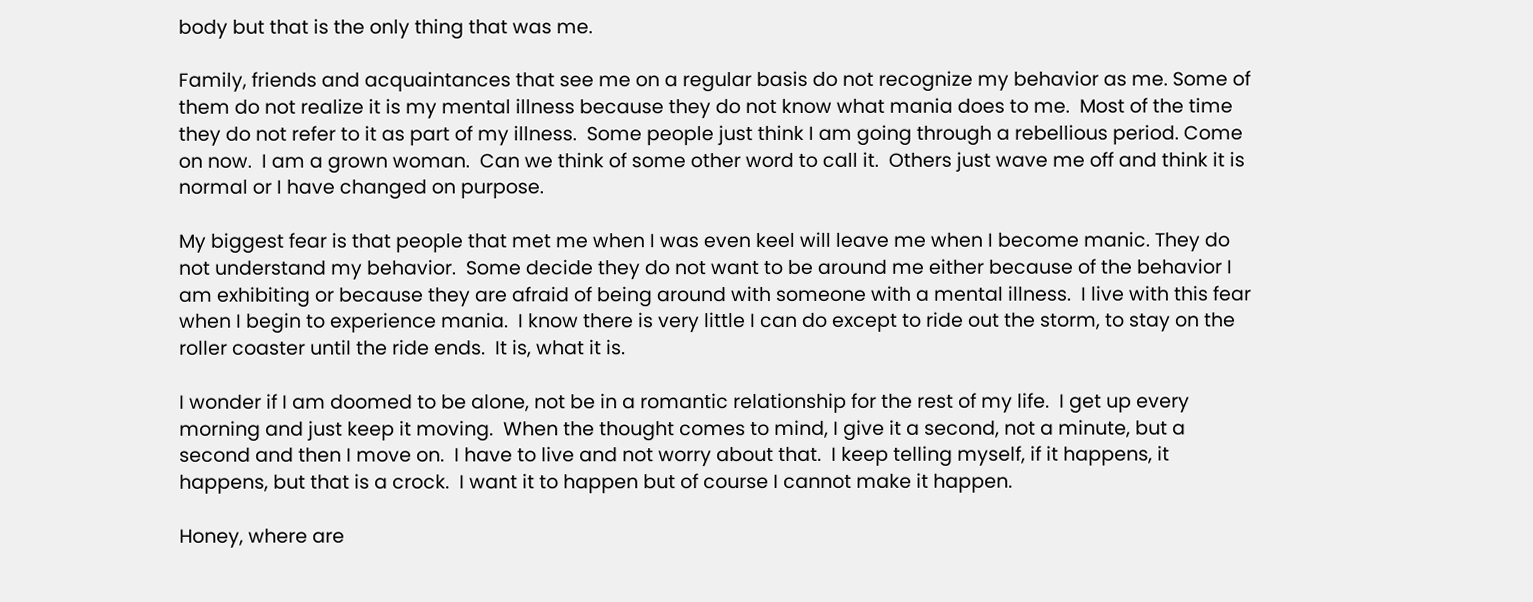body but that is the only thing that was me.

Family, friends and acquaintances that see me on a regular basis do not recognize my behavior as me. Some of them do not realize it is my mental illness because they do not know what mania does to me.  Most of the time they do not refer to it as part of my illness.  Some people just think I am going through a rebellious period. Come on now.  I am a grown woman.  Can we think of some other word to call it.  Others just wave me off and think it is normal or I have changed on purpose.

My biggest fear is that people that met me when I was even keel will leave me when I become manic. They do not understand my behavior.  Some decide they do not want to be around me either because of the behavior I am exhibiting or because they are afraid of being around with someone with a mental illness.  I live with this fear when I begin to experience mania.  I know there is very little I can do except to ride out the storm, to stay on the roller coaster until the ride ends.  It is, what it is.

I wonder if I am doomed to be alone, not be in a romantic relationship for the rest of my life.  I get up every morning and just keep it moving.  When the thought comes to mind, I give it a second, not a minute, but a second and then I move on.  I have to live and not worry about that.  I keep telling myself, if it happens, it happens, but that is a crock.  I want it to happen but of course I cannot make it happen.

Honey, where are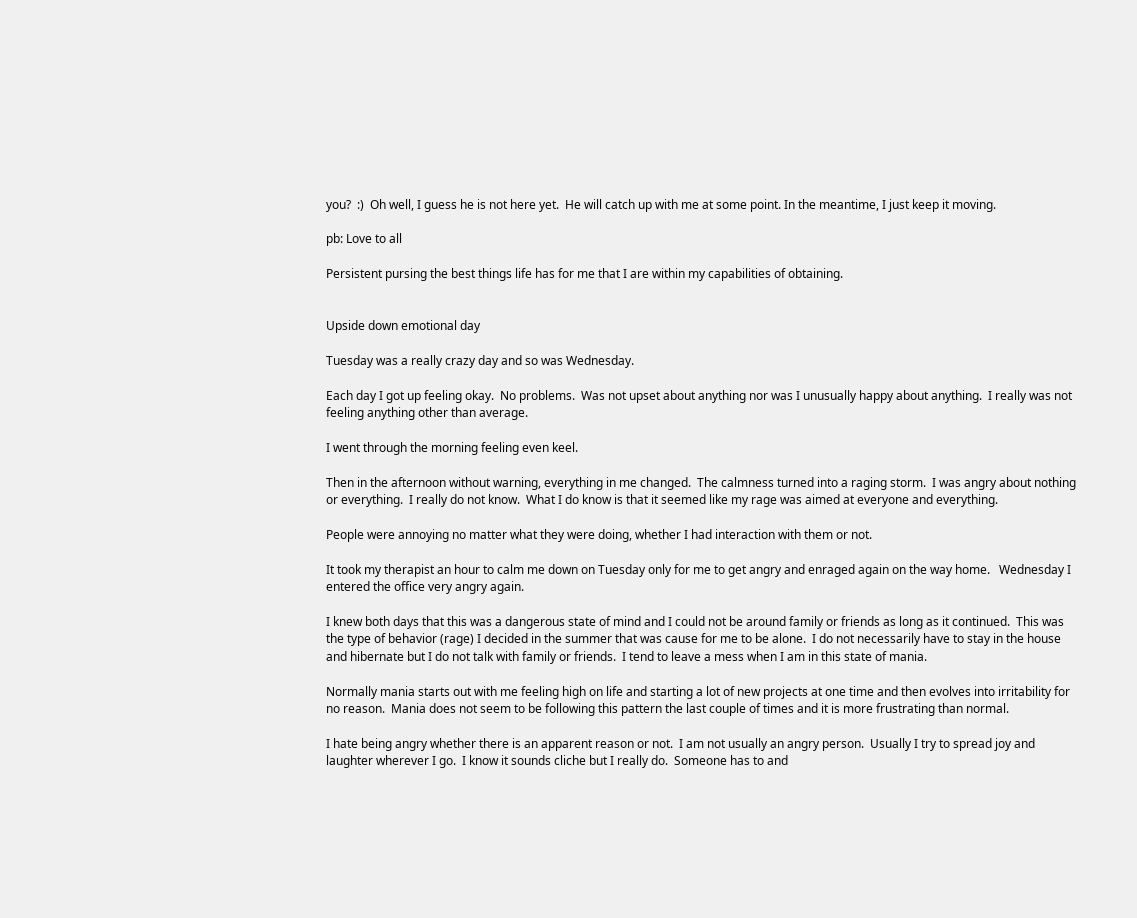you?  :)  Oh well, I guess he is not here yet.  He will catch up with me at some point. In the meantime, I just keep it moving.

pb: Love to all

Persistent pursing the best things life has for me that I are within my capabilities of obtaining.


Upside down emotional day

Tuesday was a really crazy day and so was Wednesday.

Each day I got up feeling okay.  No problems.  Was not upset about anything nor was I unusually happy about anything.  I really was not feeling anything other than average.

I went through the morning feeling even keel.

Then in the afternoon without warning, everything in me changed.  The calmness turned into a raging storm.  I was angry about nothing or everything.  I really do not know.  What I do know is that it seemed like my rage was aimed at everyone and everything.

People were annoying no matter what they were doing, whether I had interaction with them or not.

It took my therapist an hour to calm me down on Tuesday only for me to get angry and enraged again on the way home.   Wednesday I entered the office very angry again.

I knew both days that this was a dangerous state of mind and I could not be around family or friends as long as it continued.  This was the type of behavior (rage) I decided in the summer that was cause for me to be alone.  I do not necessarily have to stay in the house and hibernate but I do not talk with family or friends.  I tend to leave a mess when I am in this state of mania.

Normally mania starts out with me feeling high on life and starting a lot of new projects at one time and then evolves into irritability for no reason.  Mania does not seem to be following this pattern the last couple of times and it is more frustrating than normal.

I hate being angry whether there is an apparent reason or not.  I am not usually an angry person.  Usually I try to spread joy and laughter wherever I go.  I know it sounds cliche but I really do.  Someone has to and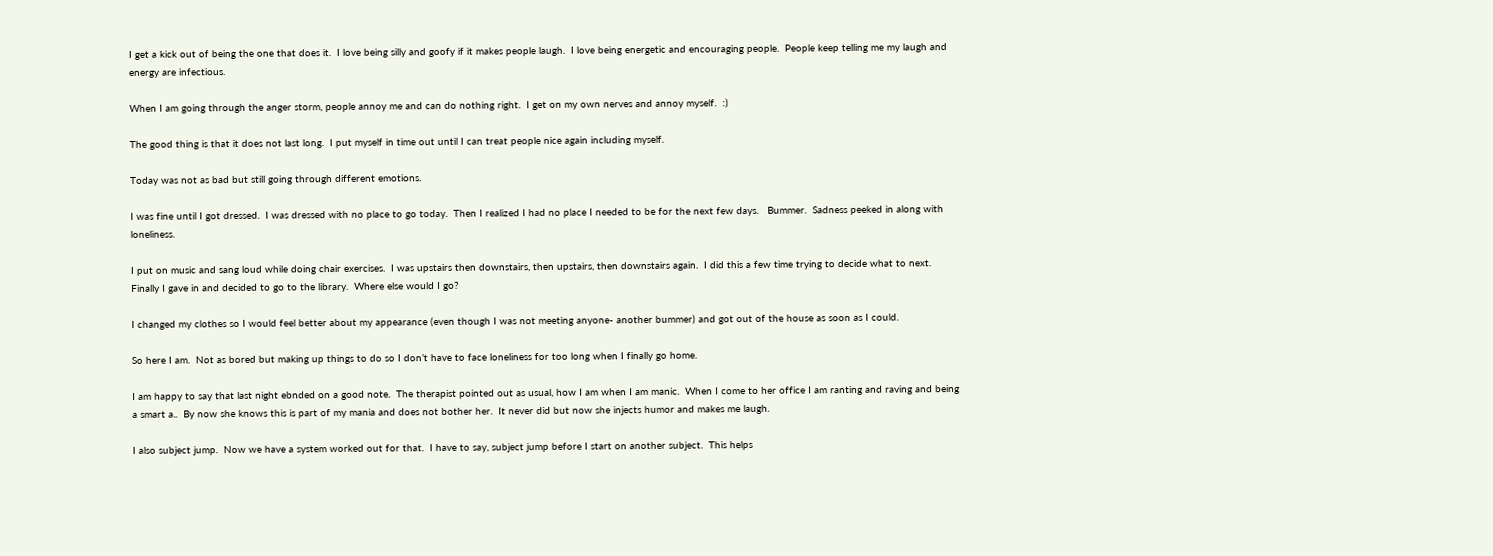I get a kick out of being the one that does it.  I love being silly and goofy if it makes people laugh.  I love being energetic and encouraging people.  People keep telling me my laugh and energy are infectious.

When I am going through the anger storm, people annoy me and can do nothing right.  I get on my own nerves and annoy myself.  :)

The good thing is that it does not last long.  I put myself in time out until I can treat people nice again including myself.

Today was not as bad but still going through different emotions.

I was fine until I got dressed.  I was dressed with no place to go today.  Then I realized I had no place I needed to be for the next few days.   Bummer.  Sadness peeked in along with loneliness.

I put on music and sang loud while doing chair exercises.  I was upstairs then downstairs, then upstairs, then downstairs again.  I did this a few time trying to decide what to next.  Finally I gave in and decided to go to the library.  Where else would I go?

I changed my clothes so I would feel better about my appearance (even though I was not meeting anyone- another bummer) and got out of the house as soon as I could.

So here I am.  Not as bored but making up things to do so I don’t have to face loneliness for too long when I finally go home.

I am happy to say that last night ebnded on a good note.  The therapist pointed out as usual, how I am when I am manic.  When I come to her office I am ranting and raving and being a smart a..  By now she knows this is part of my mania and does not bother her.  It never did but now she injects humor and makes me laugh.

I also subject jump.  Now we have a system worked out for that.  I have to say, subject jump before I start on another subject.  This helps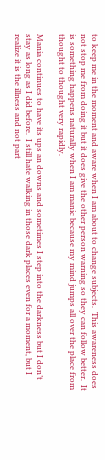to keep me in the moment and aware when I am about to change subjects.  This awareness does not stop me from doing it but it does give the other person warning so they can follow better.  It is something happens naturally when I am manic because my mind jumps all over the place from thought to thought very rapidly.

Mania continues to have its ups an downs and sometimes I step into the darkness but I don’t stay as long as I did before.  I still hate walking in those dark places even for a moment, but I realize it is the illness and not part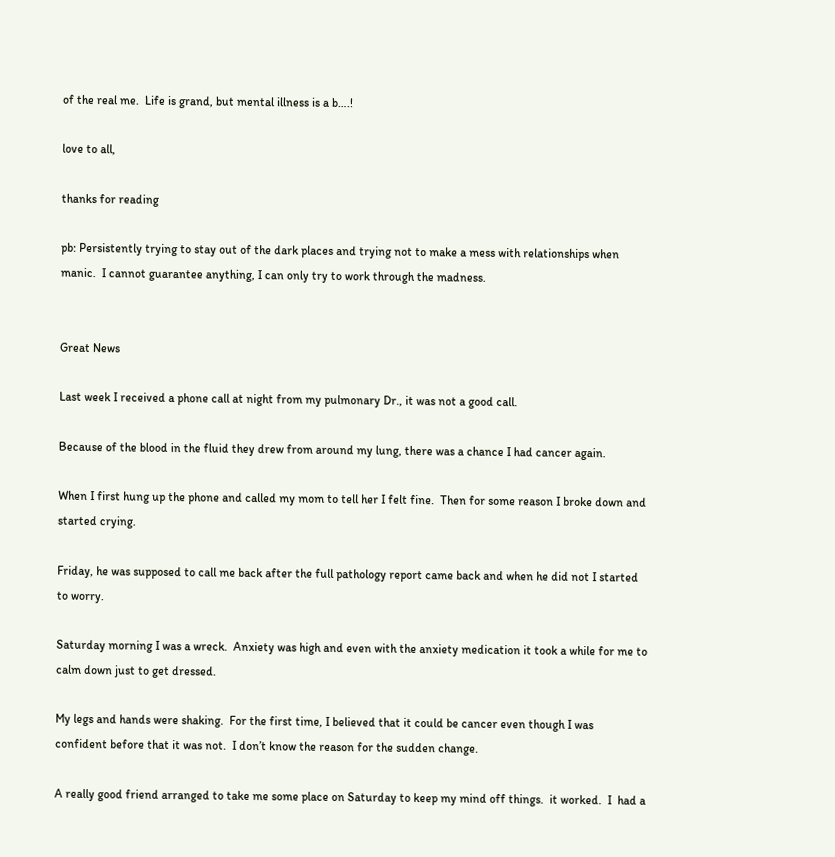of the real me.  Life is grand, but mental illness is a b….!

love to all,

thanks for reading

pb: Persistently trying to stay out of the dark places and trying not to make a mess with relationships when manic.  I cannot guarantee anything, I can only try to work through the madness.


Great News

Last week I received a phone call at night from my pulmonary Dr., it was not a good call.

Because of the blood in the fluid they drew from around my lung, there was a chance I had cancer again.

When I first hung up the phone and called my mom to tell her I felt fine.  Then for some reason I broke down and started crying.

Friday, he was supposed to call me back after the full pathology report came back and when he did not I started to worry.

Saturday morning I was a wreck.  Anxiety was high and even with the anxiety medication it took a while for me to calm down just to get dressed.

My legs and hands were shaking.  For the first time, I believed that it could be cancer even though I was confident before that it was not.  I don’t know the reason for the sudden change.

A really good friend arranged to take me some place on Saturday to keep my mind off things.  it worked.  I  had a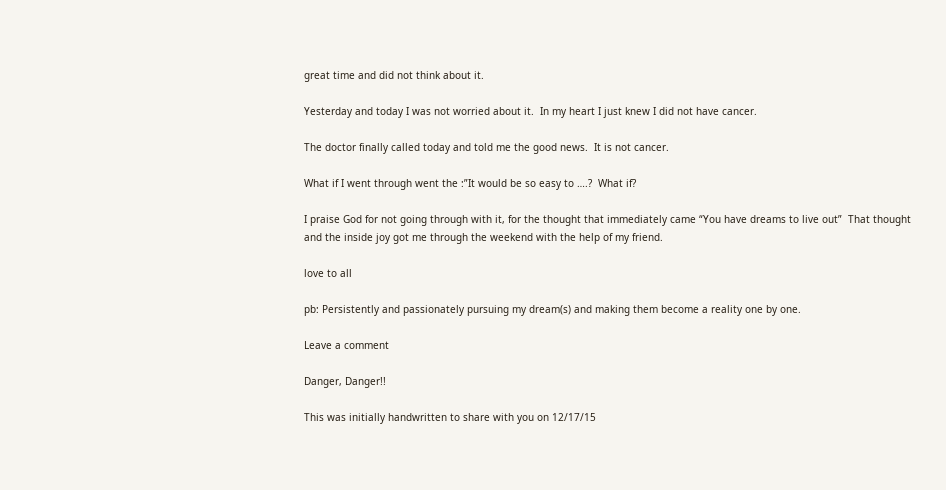great time and did not think about it.

Yesterday and today I was not worried about it.  In my heart I just knew I did not have cancer.

The doctor finally called today and told me the good news.  It is not cancer.

What if I went through went the :”It would be so easy to ….?  What if?

I praise God for not going through with it, for the thought that immediately came “You have dreams to live out”  That thought and the inside joy got me through the weekend with the help of my friend.

love to all

pb: Persistently and passionately pursuing my dream(s) and making them become a reality one by one.

Leave a comment

Danger, Danger!!

This was initially handwritten to share with you on 12/17/15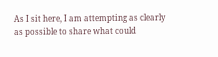As I sit here, I am attempting as clearly as possible to share what could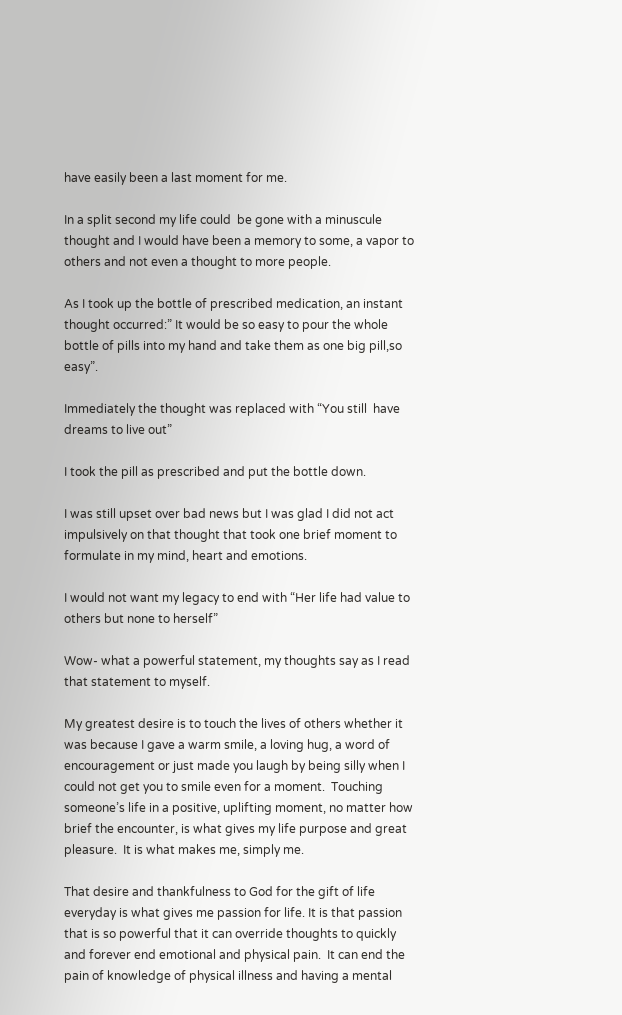have easily been a last moment for me.

In a split second my life could  be gone with a minuscule thought and I would have been a memory to some, a vapor to others and not even a thought to more people.

As I took up the bottle of prescribed medication, an instant thought occurred:” It would be so easy to pour the whole bottle of pills into my hand and take them as one big pill,so easy”.

Immediately the thought was replaced with “You still  have dreams to live out”

I took the pill as prescribed and put the bottle down.

I was still upset over bad news but I was glad I did not act impulsively on that thought that took one brief moment to formulate in my mind, heart and emotions.

I would not want my legacy to end with “Her life had value to others but none to herself”

Wow- what a powerful statement, my thoughts say as I read that statement to myself.

My greatest desire is to touch the lives of others whether it was because I gave a warm smile, a loving hug, a word of encouragement or just made you laugh by being silly when I could not get you to smile even for a moment.  Touching someone’s life in a positive, uplifting moment, no matter how brief the encounter, is what gives my life purpose and great pleasure.  It is what makes me, simply me.

That desire and thankfulness to God for the gift of life everyday is what gives me passion for life. It is that passion that is so powerful that it can override thoughts to quickly and forever end emotional and physical pain.  It can end the pain of knowledge of physical illness and having a mental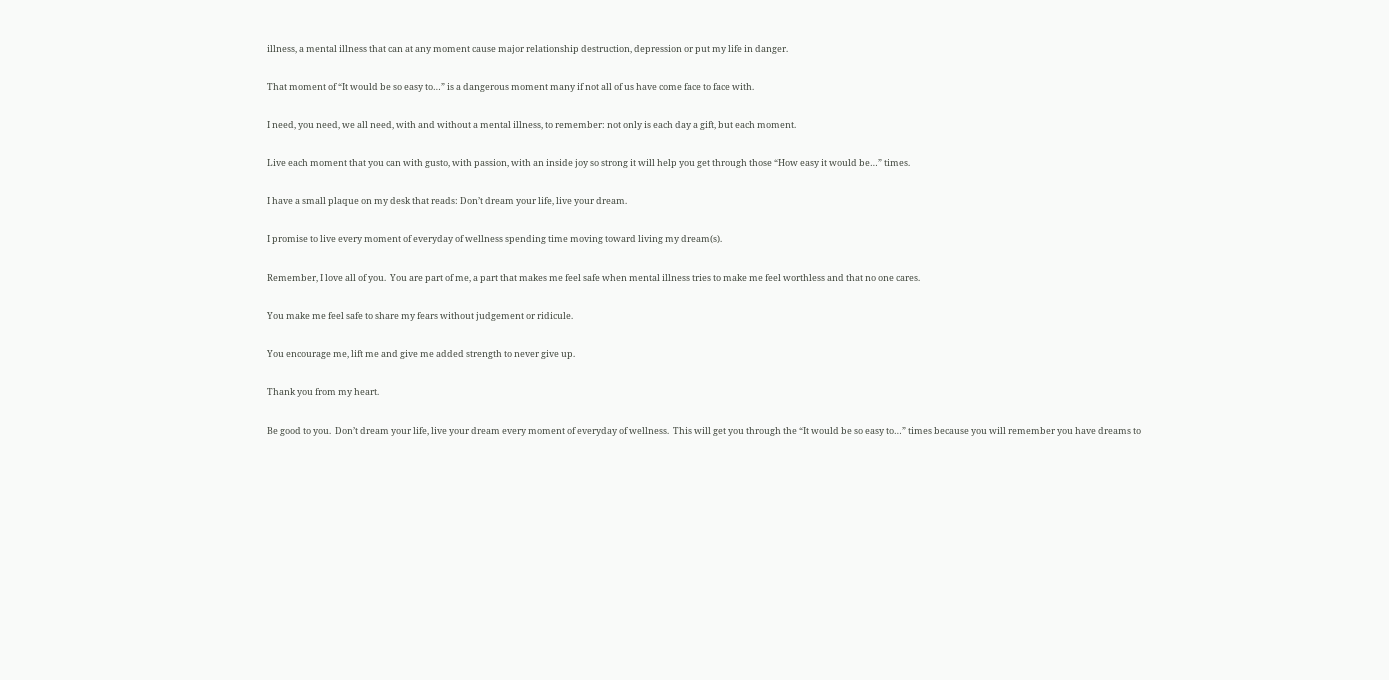illness, a mental illness that can at any moment cause major relationship destruction, depression or put my life in danger.

That moment of “It would be so easy to…” is a dangerous moment many if not all of us have come face to face with.

I need, you need, we all need, with and without a mental illness, to remember: not only is each day a gift, but each moment.

Live each moment that you can with gusto, with passion, with an inside joy so strong it will help you get through those “How easy it would be…” times.

I have a small plaque on my desk that reads: Don’t dream your life, live your dream.

I promise to live every moment of everyday of wellness spending time moving toward living my dream(s).

Remember, I love all of you.  You are part of me, a part that makes me feel safe when mental illness tries to make me feel worthless and that no one cares.

You make me feel safe to share my fears without judgement or ridicule.

You encourage me, lift me and give me added strength to never give up.

Thank you from my heart.

Be good to you.  Don’t dream your life, live your dream every moment of everyday of wellness.  This will get you through the “It would be so easy to…” times because you will remember you have dreams to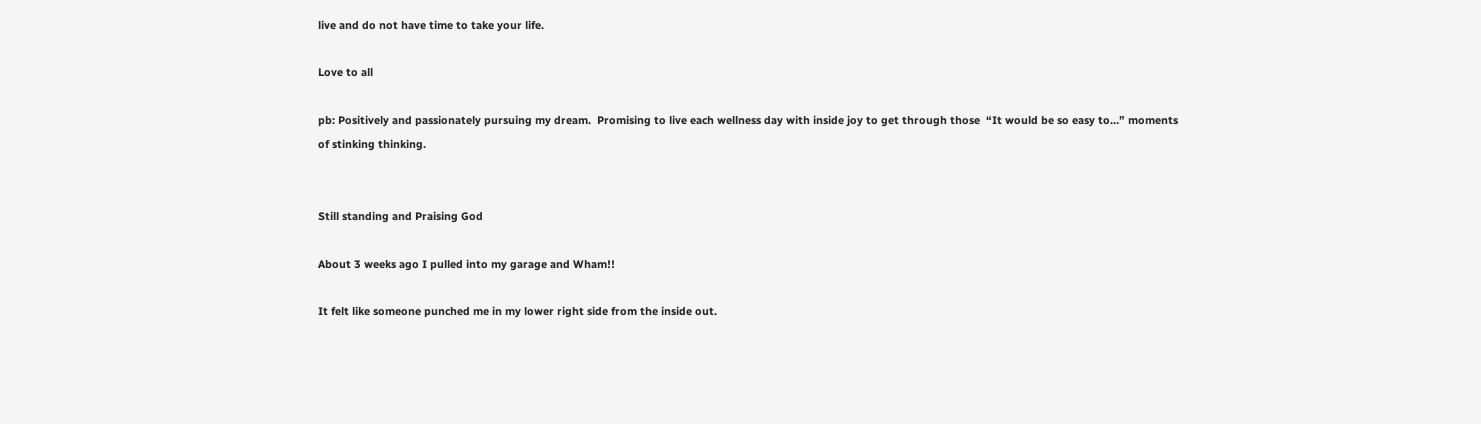live and do not have time to take your life.

Love to all

pb: Positively and passionately pursuing my dream.  Promising to live each wellness day with inside joy to get through those  “It would be so easy to…” moments of stinking thinking.


Still standing and Praising God

About 3 weeks ago I pulled into my garage and Wham!!

It felt like someone punched me in my lower right side from the inside out.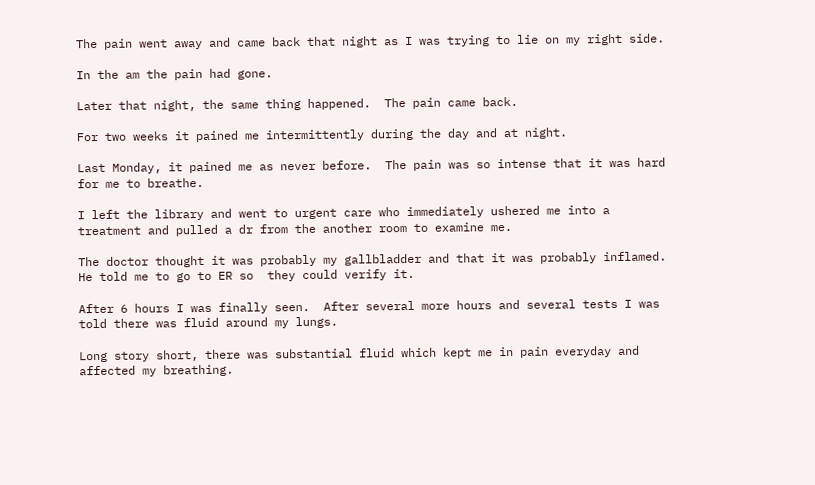The pain went away and came back that night as I was trying to lie on my right side.

In the am the pain had gone.

Later that night, the same thing happened.  The pain came back.

For two weeks it pained me intermittently during the day and at night.

Last Monday, it pained me as never before.  The pain was so intense that it was hard for me to breathe.

I left the library and went to urgent care who immediately ushered me into a treatment and pulled a dr from the another room to examine me.

The doctor thought it was probably my gallbladder and that it was probably inflamed.  He told me to go to ER so  they could verify it.

After 6 hours I was finally seen.  After several more hours and several tests I was told there was fluid around my lungs.

Long story short, there was substantial fluid which kept me in pain everyday and affected my breathing.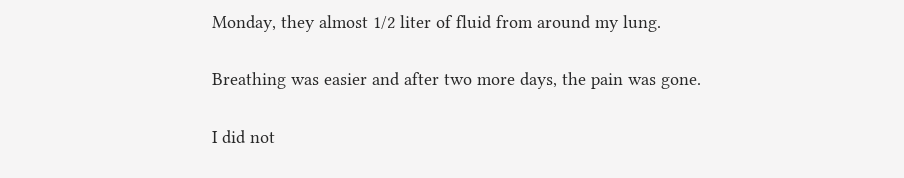Monday, they almost 1/2 liter of fluid from around my lung.

Breathing was easier and after two more days, the pain was gone.

I did not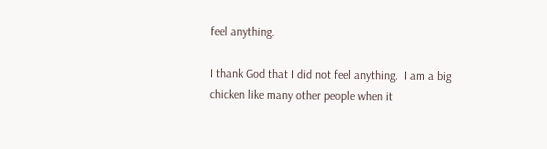feel anything.

I thank God that I did not feel anything.  I am a big chicken like many other people when it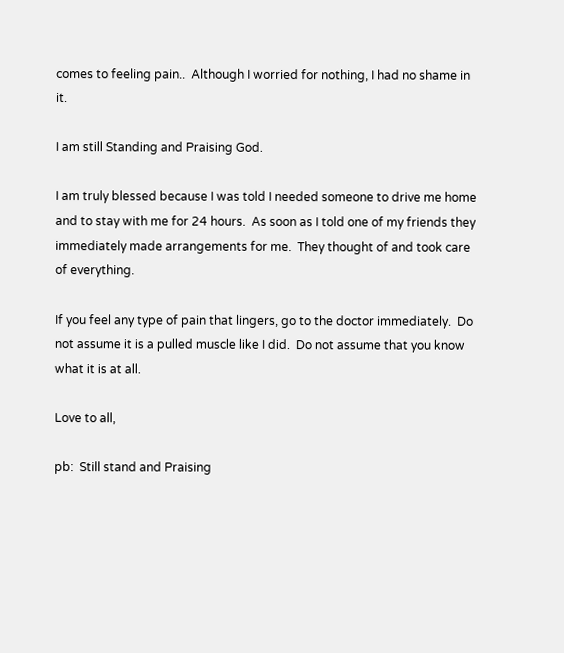comes to feeling pain..  Although I worried for nothing, I had no shame in it.

I am still Standing and Praising God.

I am truly blessed because I was told I needed someone to drive me home and to stay with me for 24 hours.  As soon as I told one of my friends they immediately made arrangements for me.  They thought of and took care of everything.

If you feel any type of pain that lingers, go to the doctor immediately.  Do not assume it is a pulled muscle like I did.  Do not assume that you know what it is at all.

Love to all,

pb:  Still stand and Praising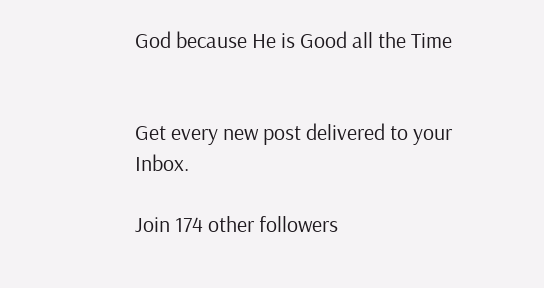God because He is Good all the Time


Get every new post delivered to your Inbox.

Join 174 other followers